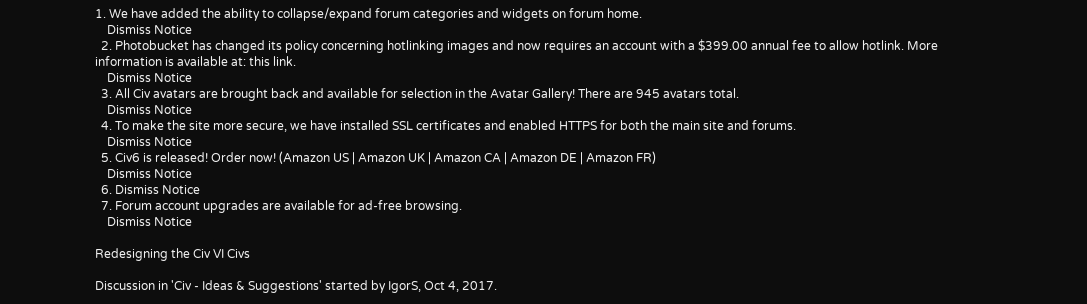1. We have added the ability to collapse/expand forum categories and widgets on forum home.
    Dismiss Notice
  2. Photobucket has changed its policy concerning hotlinking images and now requires an account with a $399.00 annual fee to allow hotlink. More information is available at: this link.
    Dismiss Notice
  3. All Civ avatars are brought back and available for selection in the Avatar Gallery! There are 945 avatars total.
    Dismiss Notice
  4. To make the site more secure, we have installed SSL certificates and enabled HTTPS for both the main site and forums.
    Dismiss Notice
  5. Civ6 is released! Order now! (Amazon US | Amazon UK | Amazon CA | Amazon DE | Amazon FR)
    Dismiss Notice
  6. Dismiss Notice
  7. Forum account upgrades are available for ad-free browsing.
    Dismiss Notice

Redesigning the Civ VI Civs

Discussion in 'Civ - Ideas & Suggestions' started by IgorS, Oct 4, 2017.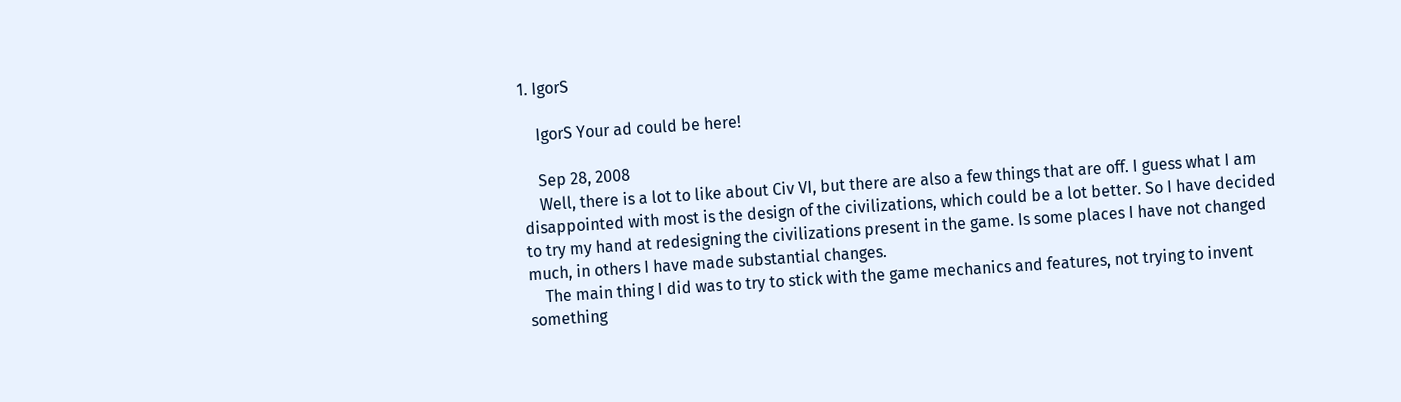1. IgorS

    IgorS Your ad could be here!

    Sep 28, 2008
    Well, there is a lot to like about Civ VI, but there are also a few things that are off. I guess what I am disappointed with most is the design of the civilizations, which could be a lot better. So I have decided to try my hand at redesigning the civilizations present in the game. Is some places I have not changed much, in others I have made substantial changes.
    The main thing I did was to try to stick with the game mechanics and features, not trying to invent something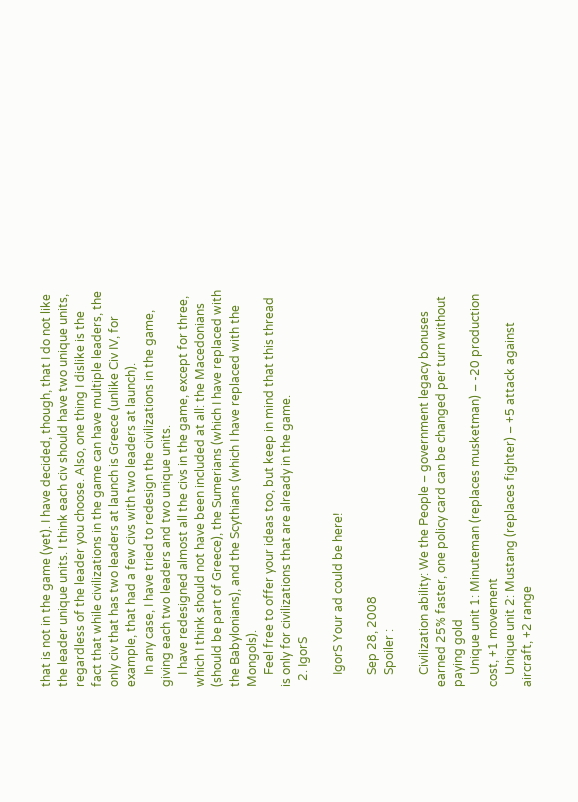that is not in the game (yet). I have decided, though, that I do not like the leader unique units. I think each civ should have two unique units, regardless of the leader you choose. Also, one thing I dislike is the fact that while civilizations in the game can have multiple leaders, the only civ that has two leaders at launch is Greece (unlike Civ IV, for example, that had a few civs with two leaders at launch).
    In any case, I have tried to redesign the civilizations in the game, giving each two leaders and two unique units.
    I have redesigned almost all the civs in the game, except for three, which I think should not have been included at all: the Macedonians (should be part of Greece), the Sumerians (which I have replaced with the Babylonians), and the Scythians (which I have replaced with the Mongols).
    Feel free to offer your ideas too, but keep in mind that this thread is only for civilizations that are already in the game.
  2. IgorS

    IgorS Your ad could be here!

    Sep 28, 2008
    Spoiler :

    Civilization ability: We the People – government legacy bonuses earned 25% faster, one policy card can be changed per turn without paying gold
    Unique unit 1: Minuteman (replaces musketman) – -20 production cost, +1 movement
    Unique unit 2: Mustang (replaces fighter) – +5 attack against aircraft, +2 range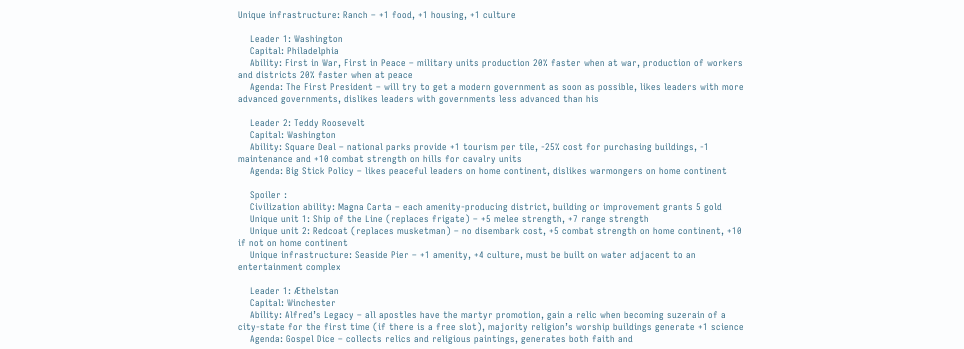Unique infrastructure: Ranch – +1 food, +1 housing, +1 culture

    Leader 1: Washington
    Capital: Philadelphia
    Ability: First in War, First in Peace – military units production 20% faster when at war, production of workers and districts 20% faster when at peace
    Agenda: The First President – will try to get a modern government as soon as possible, likes leaders with more advanced governments, dislikes leaders with governments less advanced than his

    Leader 2: Teddy Roosevelt
    Capital: Washington
    Ability: Square Deal – national parks provide +1 tourism per tile, -25% cost for purchasing buildings, -1 maintenance and +10 combat strength on hills for cavalry units
    Agenda: Big Stick Policy – likes peaceful leaders on home continent, dislikes warmongers on home continent

    Spoiler :
    Civilization ability: Magna Carta – each amenity-producing district, building or improvement grants 5 gold
    Unique unit 1: Ship of the Line (replaces frigate) – +5 melee strength, +7 range strength
    Unique unit 2: Redcoat (replaces musketman) – no disembark cost, +5 combat strength on home continent, +10 if not on home continent
    Unique infrastructure: Seaside Pier – +1 amenity, +4 culture, must be built on water adjacent to an entertainment complex

    Leader 1: Æthelstan
    Capital: Winchester
    Ability: Alfred’s Legacy – all apostles have the martyr promotion, gain a relic when becoming suzerain of a city-state for the first time (if there is a free slot), majority religion’s worship buildings generate +1 science
    Agenda: Gospel Dice – collects relics and religious paintings, generates both faith and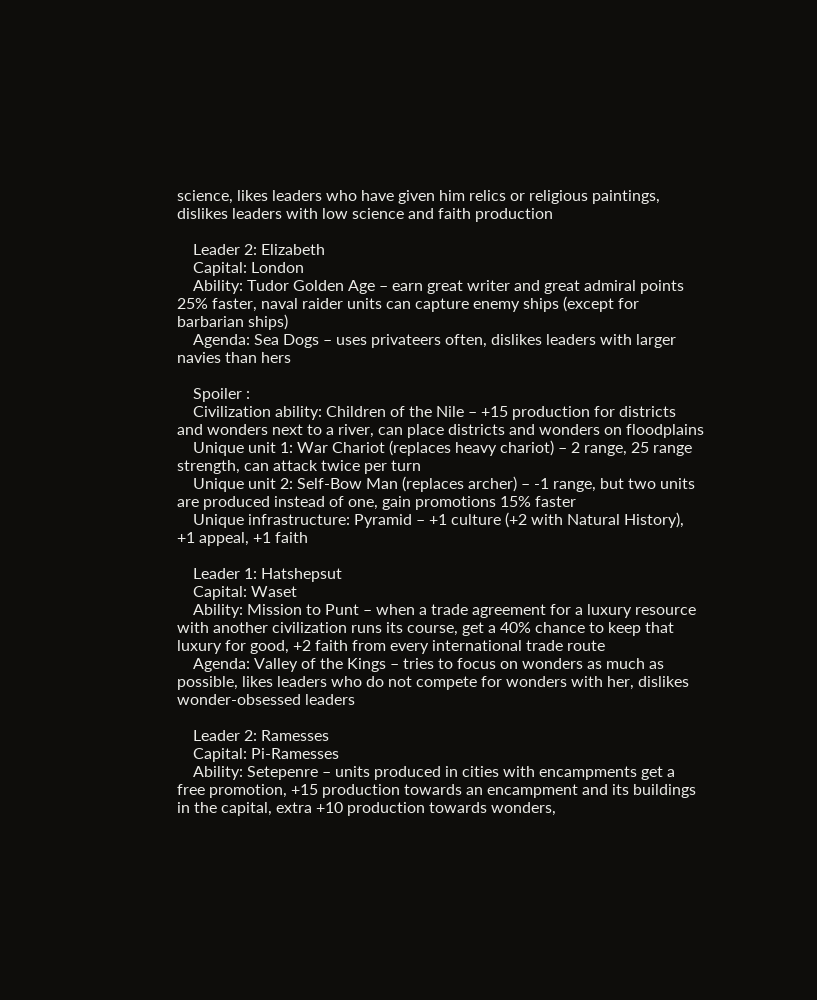science, likes leaders who have given him relics or religious paintings, dislikes leaders with low science and faith production

    Leader 2: Elizabeth
    Capital: London
    Ability: Tudor Golden Age – earn great writer and great admiral points 25% faster, naval raider units can capture enemy ships (except for barbarian ships)
    Agenda: Sea Dogs – uses privateers often, dislikes leaders with larger navies than hers

    Spoiler :
    Civilization ability: Children of the Nile – +15 production for districts and wonders next to a river, can place districts and wonders on floodplains
    Unique unit 1: War Chariot (replaces heavy chariot) – 2 range, 25 range strength, can attack twice per turn
    Unique unit 2: Self-Bow Man (replaces archer) – -1 range, but two units are produced instead of one, gain promotions 15% faster
    Unique infrastructure: Pyramid – +1 culture (+2 with Natural History), +1 appeal, +1 faith

    Leader 1: Hatshepsut
    Capital: Waset
    Ability: Mission to Punt – when a trade agreement for a luxury resource with another civilization runs its course, get a 40% chance to keep that luxury for good, +2 faith from every international trade route
    Agenda: Valley of the Kings – tries to focus on wonders as much as possible, likes leaders who do not compete for wonders with her, dislikes wonder-obsessed leaders

    Leader 2: Ramesses
    Capital: Pi-Ramesses
    Ability: Setepenre – units produced in cities with encampments get a free promotion, +15 production towards an encampment and its buildings in the capital, extra +10 production towards wonders,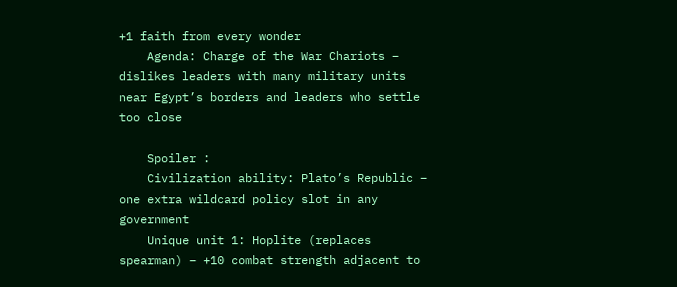+1 faith from every wonder
    Agenda: Charge of the War Chariots – dislikes leaders with many military units near Egypt’s borders and leaders who settle too close

    Spoiler :
    Civilization ability: Plato’s Republic – one extra wildcard policy slot in any government
    Unique unit 1: Hoplite (replaces spearman) – +10 combat strength adjacent to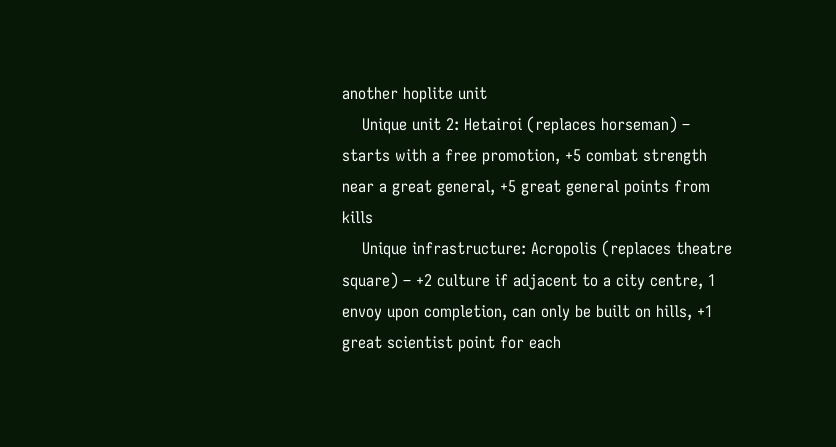another hoplite unit
    Unique unit 2: Hetairoi (replaces horseman) – starts with a free promotion, +5 combat strength near a great general, +5 great general points from kills
    Unique infrastructure: Acropolis (replaces theatre square) – +2 culture if adjacent to a city centre, 1 envoy upon completion, can only be built on hills, +1 great scientist point for each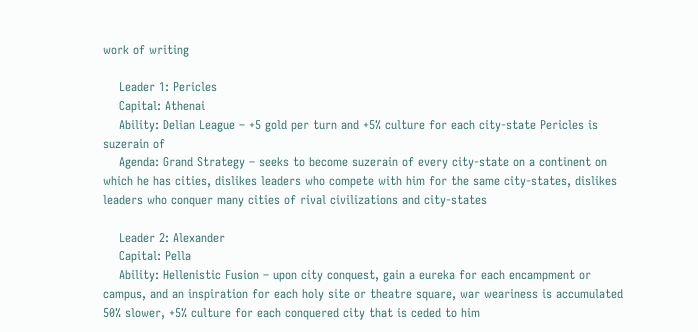work of writing

    Leader 1: Pericles
    Capital: Athenai
    Ability: Delian League – +5 gold per turn and +5% culture for each city-state Pericles is suzerain of
    Agenda: Grand Strategy – seeks to become suzerain of every city-state on a continent on which he has cities, dislikes leaders who compete with him for the same city-states, dislikes leaders who conquer many cities of rival civilizations and city-states

    Leader 2: Alexander
    Capital: Pella
    Ability: Hellenistic Fusion – upon city conquest, gain a eureka for each encampment or campus, and an inspiration for each holy site or theatre square, war weariness is accumulated 50% slower, +5% culture for each conquered city that is ceded to him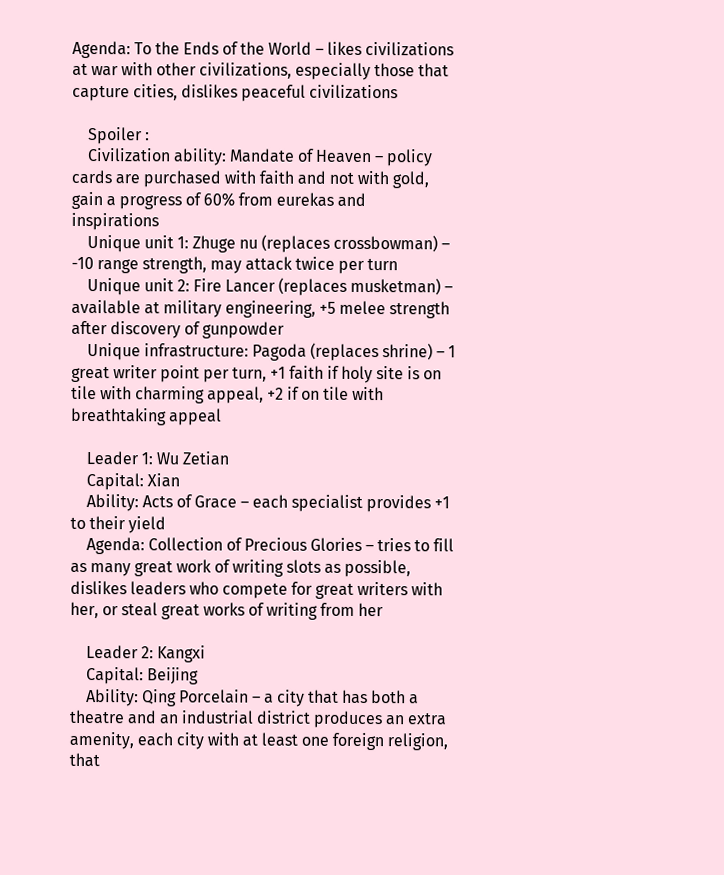Agenda: To the Ends of the World – likes civilizations at war with other civilizations, especially those that capture cities, dislikes peaceful civilizations

    Spoiler :
    Civilization ability: Mandate of Heaven – policy cards are purchased with faith and not with gold, gain a progress of 60% from eurekas and inspirations
    Unique unit 1: Zhuge nu (replaces crossbowman) – -10 range strength, may attack twice per turn
    Unique unit 2: Fire Lancer (replaces musketman) – available at military engineering, +5 melee strength after discovery of gunpowder
    Unique infrastructure: Pagoda (replaces shrine) – 1 great writer point per turn, +1 faith if holy site is on tile with charming appeal, +2 if on tile with breathtaking appeal

    Leader 1: Wu Zetian
    Capital: Xian
    Ability: Acts of Grace – each specialist provides +1 to their yield
    Agenda: Collection of Precious Glories – tries to fill as many great work of writing slots as possible, dislikes leaders who compete for great writers with her, or steal great works of writing from her

    Leader 2: Kangxi
    Capital: Beijing
    Ability: Qing Porcelain – a city that has both a theatre and an industrial district produces an extra amenity, each city with at least one foreign religion, that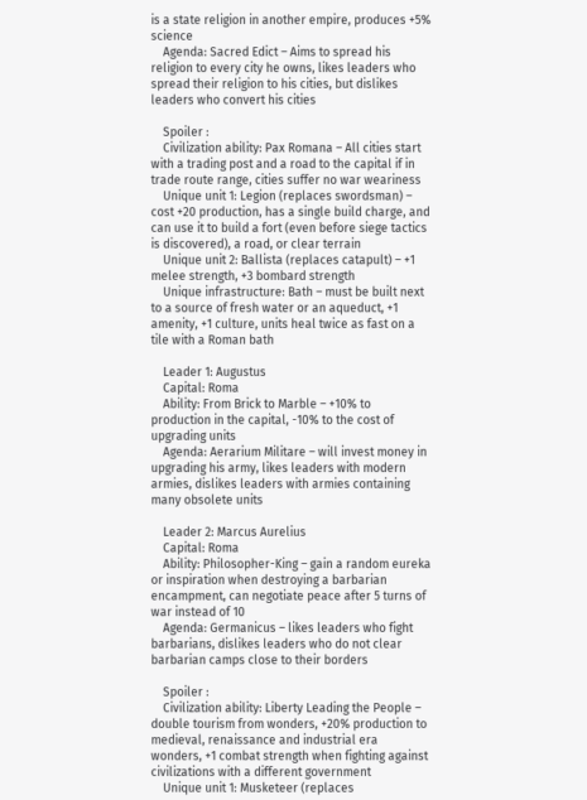is a state religion in another empire, produces +5% science
    Agenda: Sacred Edict – Aims to spread his religion to every city he owns, likes leaders who spread their religion to his cities, but dislikes leaders who convert his cities

    Spoiler :
    Civilization ability: Pax Romana – All cities start with a trading post and a road to the capital if in trade route range, cities suffer no war weariness
    Unique unit 1: Legion (replaces swordsman) – cost +20 production, has a single build charge, and can use it to build a fort (even before siege tactics is discovered), a road, or clear terrain
    Unique unit 2: Ballista (replaces catapult) – +1 melee strength, +3 bombard strength
    Unique infrastructure: Bath – must be built next to a source of fresh water or an aqueduct, +1 amenity, +1 culture, units heal twice as fast on a tile with a Roman bath

    Leader 1: Augustus
    Capital: Roma
    Ability: From Brick to Marble – +10% to production in the capital, -10% to the cost of upgrading units
    Agenda: Aerarium Militare – will invest money in upgrading his army, likes leaders with modern armies, dislikes leaders with armies containing many obsolete units

    Leader 2: Marcus Aurelius
    Capital: Roma
    Ability: Philosopher-King – gain a random eureka or inspiration when destroying a barbarian encampment, can negotiate peace after 5 turns of war instead of 10
    Agenda: Germanicus – likes leaders who fight barbarians, dislikes leaders who do not clear barbarian camps close to their borders

    Spoiler :
    Civilization ability: Liberty Leading the People – double tourism from wonders, +20% production to medieval, renaissance and industrial era wonders, +1 combat strength when fighting against civilizations with a different government
    Unique unit 1: Musketeer (replaces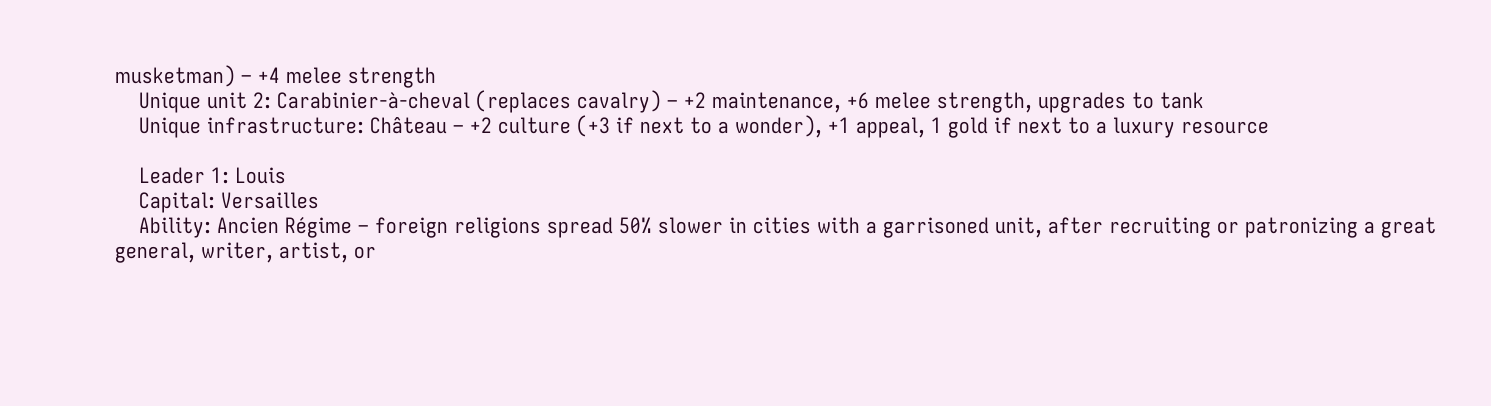musketman) – +4 melee strength
    Unique unit 2: Carabinier-à-cheval (replaces cavalry) – +2 maintenance, +6 melee strength, upgrades to tank
    Unique infrastructure: Château – +2 culture (+3 if next to a wonder), +1 appeal, 1 gold if next to a luxury resource

    Leader 1: Louis
    Capital: Versailles
    Ability: Ancien Régime – foreign religions spread 50% slower in cities with a garrisoned unit, after recruiting or patronizing a great general, writer, artist, or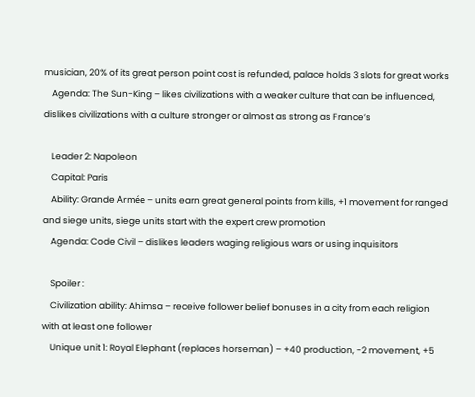musician, 20% of its great person point cost is refunded, palace holds 3 slots for great works
    Agenda: The Sun-King – likes civilizations with a weaker culture that can be influenced, dislikes civilizations with a culture stronger or almost as strong as France’s

    Leader 2: Napoleon
    Capital: Paris
    Ability: Grande Armée – units earn great general points from kills, +1 movement for ranged and siege units, siege units start with the expert crew promotion
    Agenda: Code Civil – dislikes leaders waging religious wars or using inquisitors

    Spoiler :
    Civilization ability: Ahimsa – receive follower belief bonuses in a city from each religion with at least one follower
    Unique unit 1: Royal Elephant (replaces horseman) – +40 production, -2 movement, +5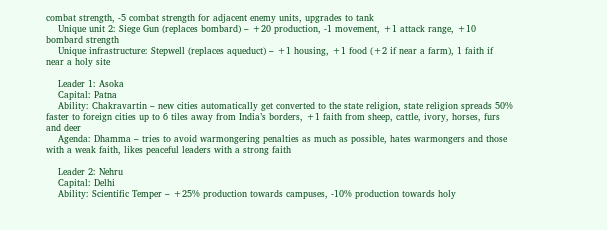combat strength, -5 combat strength for adjacent enemy units, upgrades to tank
    Unique unit 2: Siege Gun (replaces bombard) – +20 production, -1 movement, +1 attack range, +10 bombard strength
    Unique infrastructure: Stepwell (replaces aqueduct) – +1 housing, +1 food (+2 if near a farm), 1 faith if near a holy site

    Leader 1: Asoka
    Capital: Patna
    Ability: Chakravartin – new cities automatically get converted to the state religion, state religion spreads 50% faster to foreign cities up to 6 tiles away from India’s borders, +1 faith from sheep, cattle, ivory, horses, furs and deer
    Agenda: Dhamma – tries to avoid warmongering penalties as much as possible, hates warmongers and those with a weak faith, likes peaceful leaders with a strong faith

    Leader 2: Nehru
    Capital: Delhi
    Ability: Scientific Temper – +25% production towards campuses, -10% production towards holy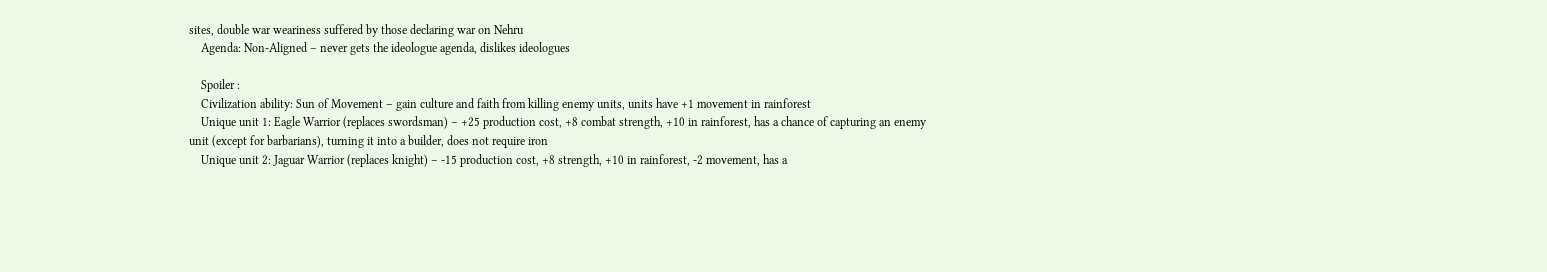sites, double war weariness suffered by those declaring war on Nehru
    Agenda: Non-Aligned – never gets the ideologue agenda, dislikes ideologues

    Spoiler :
    Civilization ability: Sun of Movement – gain culture and faith from killing enemy units, units have +1 movement in rainforest
    Unique unit 1: Eagle Warrior (replaces swordsman) – +25 production cost, +8 combat strength, +10 in rainforest, has a chance of capturing an enemy unit (except for barbarians), turning it into a builder, does not require iron
    Unique unit 2: Jaguar Warrior (replaces knight) – -15 production cost, +8 strength, +10 in rainforest, -2 movement, has a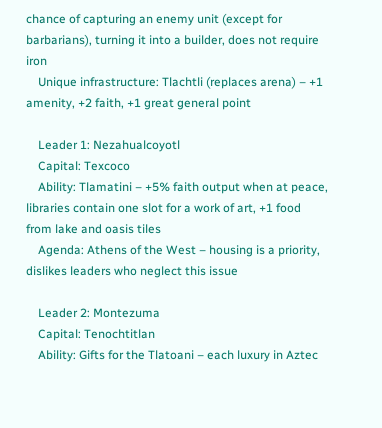chance of capturing an enemy unit (except for barbarians), turning it into a builder, does not require iron
    Unique infrastructure: Tlachtli (replaces arena) – +1 amenity, +2 faith, +1 great general point

    Leader 1: Nezahualcoyotl
    Capital: Texcoco
    Ability: Tlamatini – +5% faith output when at peace, libraries contain one slot for a work of art, +1 food from lake and oasis tiles
    Agenda: Athens of the West – housing is a priority, dislikes leaders who neglect this issue

    Leader 2: Montezuma
    Capital: Tenochtitlan
    Ability: Gifts for the Tlatoani – each luxury in Aztec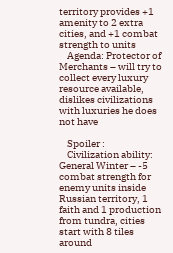territory provides +1 amenity to 2 extra cities, and +1 combat strength to units
    Agenda: Protector of Merchants – will try to collect every luxury resource available, dislikes civilizations with luxuries he does not have

    Spoiler :
    Civilization ability: General Winter – -5 combat strength for enemy units inside Russian territory, 1 faith and 1 production from tundra, cities start with 8 tiles around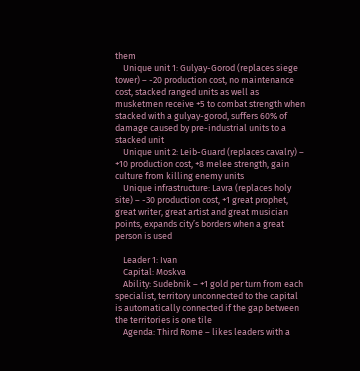them
    Unique unit 1: Gulyay-Gorod (replaces siege tower) – -20 production cost, no maintenance cost, stacked ranged units as well as musketmen receive +5 to combat strength when stacked with a gulyay-gorod, suffers 60% of damage caused by pre-industrial units to a stacked unit
    Unique unit 2: Leib-Guard (replaces cavalry) – +10 production cost, +8 melee strength, gain culture from killing enemy units
    Unique infrastructure: Lavra (replaces holy site) – -30 production cost, +1 great prophet, great writer, great artist and great musician points, expands city’s borders when a great person is used

    Leader 1: Ivan
    Capital: Moskva
    Ability: Sudebnik – +1 gold per turn from each specialist, territory unconnected to the capital is automatically connected if the gap between the territories is one tile
    Agenda: Third Rome – likes leaders with a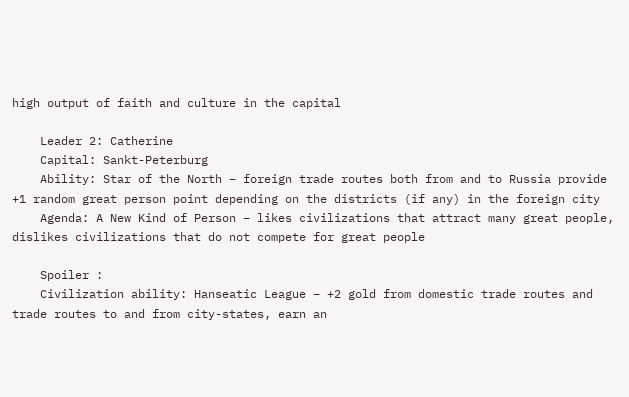high output of faith and culture in the capital

    Leader 2: Catherine
    Capital: Sankt-Peterburg
    Ability: Star of the North – foreign trade routes both from and to Russia provide +1 random great person point depending on the districts (if any) in the foreign city
    Agenda: A New Kind of Person – likes civilizations that attract many great people, dislikes civilizations that do not compete for great people

    Spoiler :
    Civilization ability: Hanseatic League – +2 gold from domestic trade routes and trade routes to and from city-states, earn an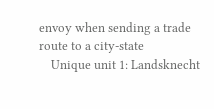envoy when sending a trade route to a city-state
    Unique unit 1: Landsknecht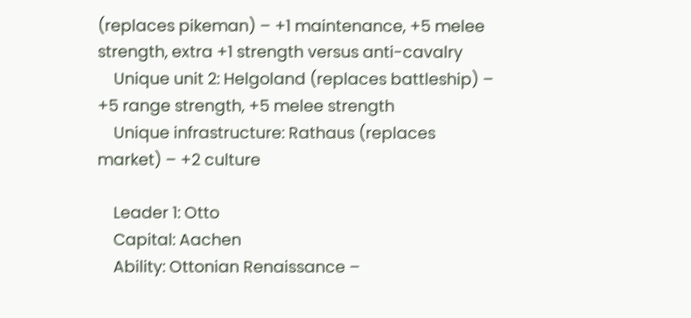(replaces pikeman) – +1 maintenance, +5 melee strength, extra +1 strength versus anti-cavalry
    Unique unit 2: Helgoland (replaces battleship) – +5 range strength, +5 melee strength
    Unique infrastructure: Rathaus (replaces market) – +2 culture

    Leader 1: Otto
    Capital: Aachen
    Ability: Ottonian Renaissance –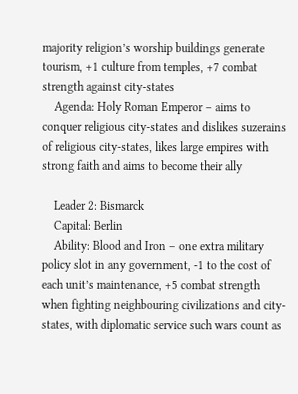majority religion’s worship buildings generate tourism, +1 culture from temples, +7 combat strength against city-states
    Agenda: Holy Roman Emperor – aims to conquer religious city-states and dislikes suzerains of religious city-states, likes large empires with strong faith and aims to become their ally

    Leader 2: Bismarck
    Capital: Berlin
    Ability: Blood and Iron – one extra military policy slot in any government, -1 to the cost of each unit’s maintenance, +5 combat strength when fighting neighbouring civilizations and city-states, with diplomatic service such wars count as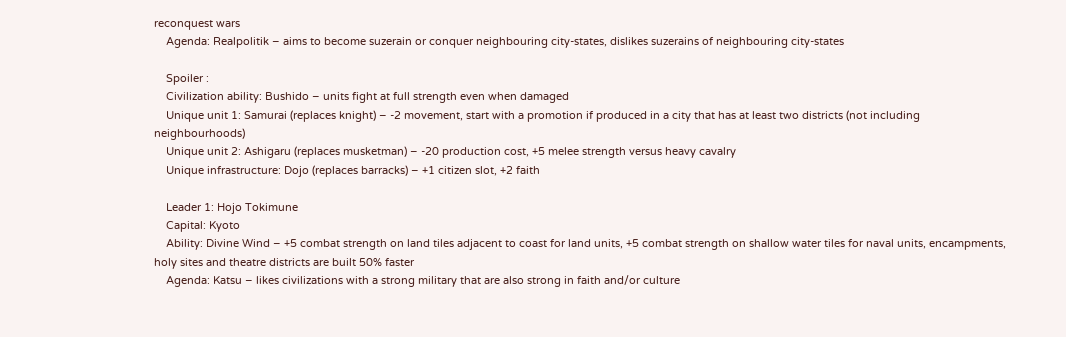reconquest wars
    Agenda: Realpolitik – aims to become suzerain or conquer neighbouring city-states, dislikes suzerains of neighbouring city-states

    Spoiler :
    Civilization ability: Bushido – units fight at full strength even when damaged
    Unique unit 1: Samurai (replaces knight) – -2 movement, start with a promotion if produced in a city that has at least two districts (not including neighbourhoods)
    Unique unit 2: Ashigaru (replaces musketman) – -20 production cost, +5 melee strength versus heavy cavalry
    Unique infrastructure: Dojo (replaces barracks) – +1 citizen slot, +2 faith

    Leader 1: Hojo Tokimune
    Capital: Kyoto
    Ability: Divine Wind – +5 combat strength on land tiles adjacent to coast for land units, +5 combat strength on shallow water tiles for naval units, encampments, holy sites and theatre districts are built 50% faster
    Agenda: Katsu – likes civilizations with a strong military that are also strong in faith and/or culture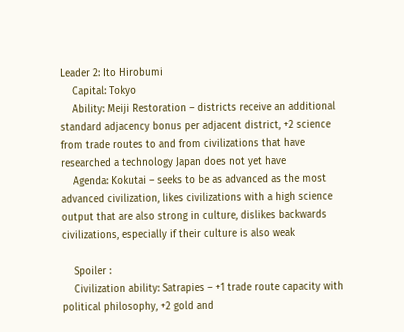Leader 2: Ito Hirobumi
    Capital: Tokyo
    Ability: Meiji Restoration – districts receive an additional standard adjacency bonus per adjacent district, +2 science from trade routes to and from civilizations that have researched a technology Japan does not yet have
    Agenda: Kokutai – seeks to be as advanced as the most advanced civilization, likes civilizations with a high science output that are also strong in culture, dislikes backwards civilizations, especially if their culture is also weak

    Spoiler :
    Civilization ability: Satrapies – +1 trade route capacity with political philosophy, +2 gold and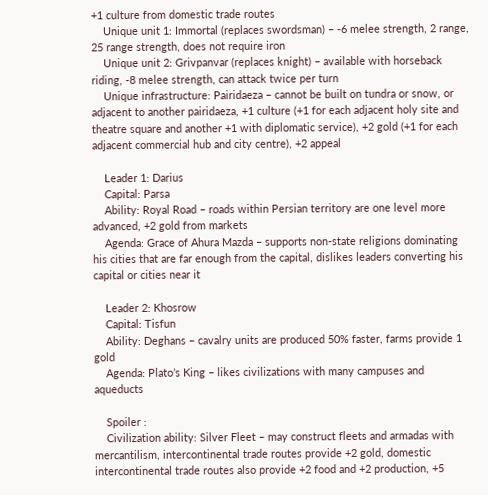+1 culture from domestic trade routes
    Unique unit 1: Immortal (replaces swordsman) – -6 melee strength, 2 range, 25 range strength, does not require iron
    Unique unit 2: Grivpanvar (replaces knight) – available with horseback riding, -8 melee strength, can attack twice per turn
    Unique infrastructure: Pairidaeza – cannot be built on tundra or snow, or adjacent to another pairidaeza, +1 culture (+1 for each adjacent holy site and theatre square and another +1 with diplomatic service), +2 gold (+1 for each adjacent commercial hub and city centre), +2 appeal

    Leader 1: Darius
    Capital: Parsa
    Ability: Royal Road – roads within Persian territory are one level more advanced, +2 gold from markets
    Agenda: Grace of Ahura Mazda – supports non-state religions dominating his cities that are far enough from the capital, dislikes leaders converting his capital or cities near it

    Leader 2: Khosrow
    Capital: Tisfun
    Ability: Deghans – cavalry units are produced 50% faster, farms provide 1 gold
    Agenda: Plato’s King – likes civilizations with many campuses and aqueducts

    Spoiler :
    Civilization ability: Silver Fleet – may construct fleets and armadas with mercantilism, intercontinental trade routes provide +2 gold, domestic intercontinental trade routes also provide +2 food and +2 production, +5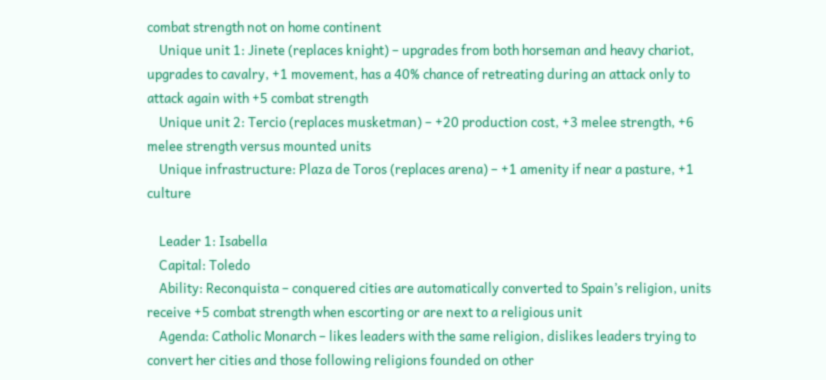combat strength not on home continent
    Unique unit 1: Jinete (replaces knight) – upgrades from both horseman and heavy chariot, upgrades to cavalry, +1 movement, has a 40% chance of retreating during an attack only to attack again with +5 combat strength
    Unique unit 2: Tercio (replaces musketman) – +20 production cost, +3 melee strength, +6 melee strength versus mounted units
    Unique infrastructure: Plaza de Toros (replaces arena) – +1 amenity if near a pasture, +1 culture

    Leader 1: Isabella
    Capital: Toledo
    Ability: Reconquista – conquered cities are automatically converted to Spain’s religion, units receive +5 combat strength when escorting or are next to a religious unit
    Agenda: Catholic Monarch – likes leaders with the same religion, dislikes leaders trying to convert her cities and those following religions founded on other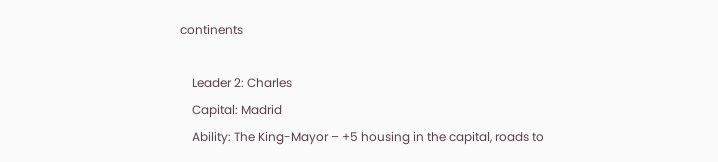continents

    Leader 2: Charles
    Capital: Madrid
    Ability: The King-Mayor – +5 housing in the capital, roads to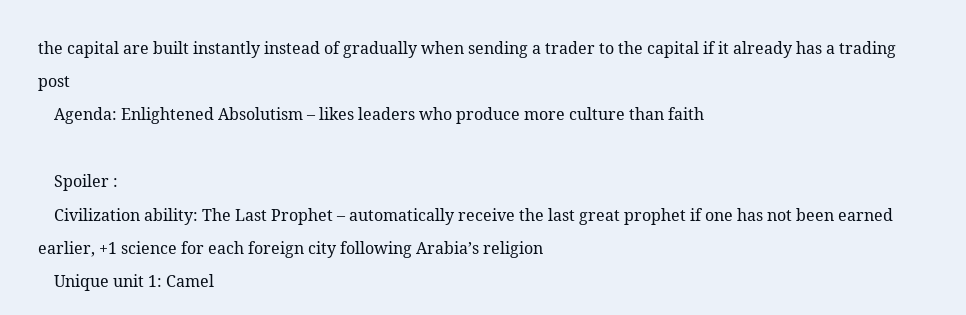the capital are built instantly instead of gradually when sending a trader to the capital if it already has a trading post
    Agenda: Enlightened Absolutism – likes leaders who produce more culture than faith

    Spoiler :
    Civilization ability: The Last Prophet – automatically receive the last great prophet if one has not been earned earlier, +1 science for each foreign city following Arabia’s religion
    Unique unit 1: Camel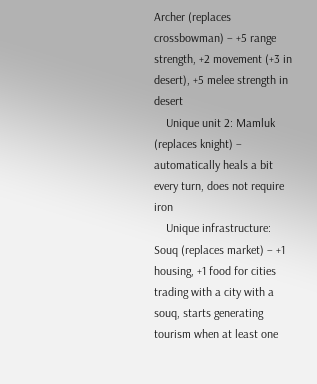Archer (replaces crossbowman) – +5 range strength, +2 movement (+3 in desert), +5 melee strength in desert
    Unique unit 2: Mamluk (replaces knight) – automatically heals a bit every turn, does not require iron
    Unique infrastructure: Souq (replaces market) – +1 housing, +1 food for cities trading with a city with a souq, starts generating tourism when at least one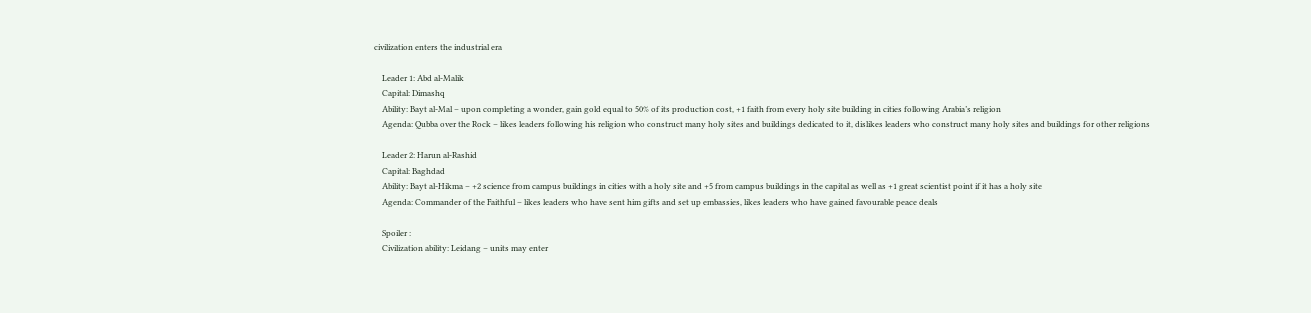civilization enters the industrial era

    Leader 1: Abd al-Malik
    Capital: Dimashq
    Ability: Bayt al-Mal – upon completing a wonder, gain gold equal to 50% of its production cost, +1 faith from every holy site building in cities following Arabia’s religion
    Agenda: Qubba over the Rock – likes leaders following his religion who construct many holy sites and buildings dedicated to it, dislikes leaders who construct many holy sites and buildings for other religions

    Leader 2: Harun al-Rashid
    Capital: Baghdad
    Ability: Bayt al-Hikma – +2 science from campus buildings in cities with a holy site and +5 from campus buildings in the capital as well as +1 great scientist point if it has a holy site
    Agenda: Commander of the Faithful – likes leaders who have sent him gifts and set up embassies, likes leaders who have gained favourable peace deals

    Spoiler :
    Civilization ability: Leidang – units may enter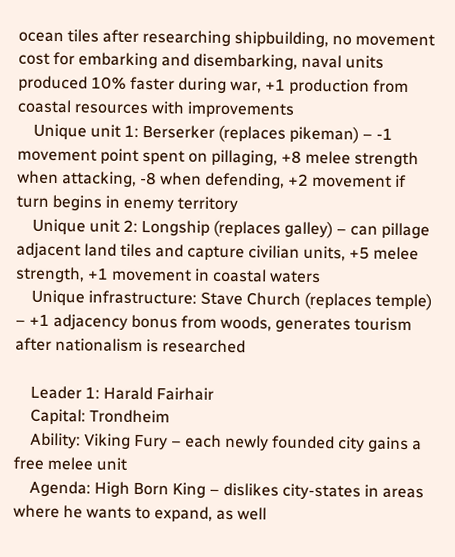ocean tiles after researching shipbuilding, no movement cost for embarking and disembarking, naval units produced 10% faster during war, +1 production from coastal resources with improvements
    Unique unit 1: Berserker (replaces pikeman) – -1 movement point spent on pillaging, +8 melee strength when attacking, -8 when defending, +2 movement if turn begins in enemy territory
    Unique unit 2: Longship (replaces galley) – can pillage adjacent land tiles and capture civilian units, +5 melee strength, +1 movement in coastal waters
    Unique infrastructure: Stave Church (replaces temple) – +1 adjacency bonus from woods, generates tourism after nationalism is researched

    Leader 1: Harald Fairhair
    Capital: Trondheim
    Ability: Viking Fury – each newly founded city gains a free melee unit
    Agenda: High Born King – dislikes city-states in areas where he wants to expand, as well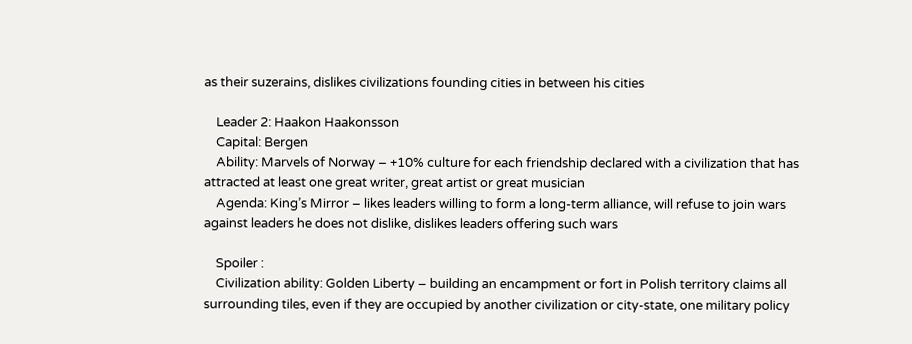as their suzerains, dislikes civilizations founding cities in between his cities

    Leader 2: Haakon Haakonsson
    Capital: Bergen
    Ability: Marvels of Norway – +10% culture for each friendship declared with a civilization that has attracted at least one great writer, great artist or great musician
    Agenda: King’s Mirror – likes leaders willing to form a long-term alliance, will refuse to join wars against leaders he does not dislike, dislikes leaders offering such wars

    Spoiler :
    Civilization ability: Golden Liberty – building an encampment or fort in Polish territory claims all surrounding tiles, even if they are occupied by another civilization or city-state, one military policy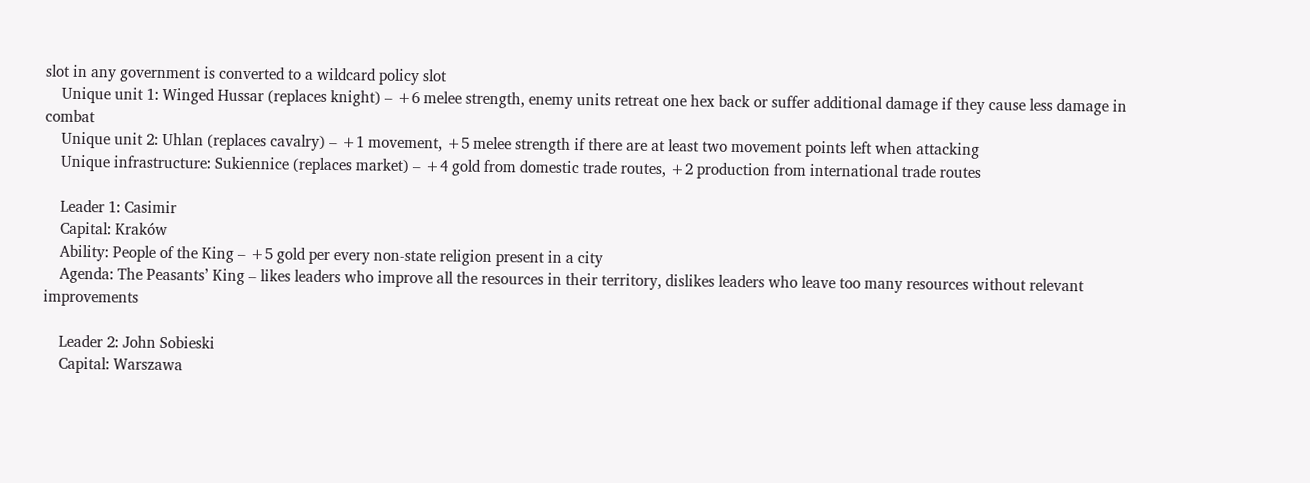slot in any government is converted to a wildcard policy slot
    Unique unit 1: Winged Hussar (replaces knight) – +6 melee strength, enemy units retreat one hex back or suffer additional damage if they cause less damage in combat
    Unique unit 2: Uhlan (replaces cavalry) – +1 movement, +5 melee strength if there are at least two movement points left when attacking
    Unique infrastructure: Sukiennice (replaces market) – +4 gold from domestic trade routes, +2 production from international trade routes

    Leader 1: Casimir
    Capital: Kraków
    Ability: People of the King – +5 gold per every non-state religion present in a city
    Agenda: The Peasants’ King – likes leaders who improve all the resources in their territory, dislikes leaders who leave too many resources without relevant improvements

    Leader 2: John Sobieski
    Capital: Warszawa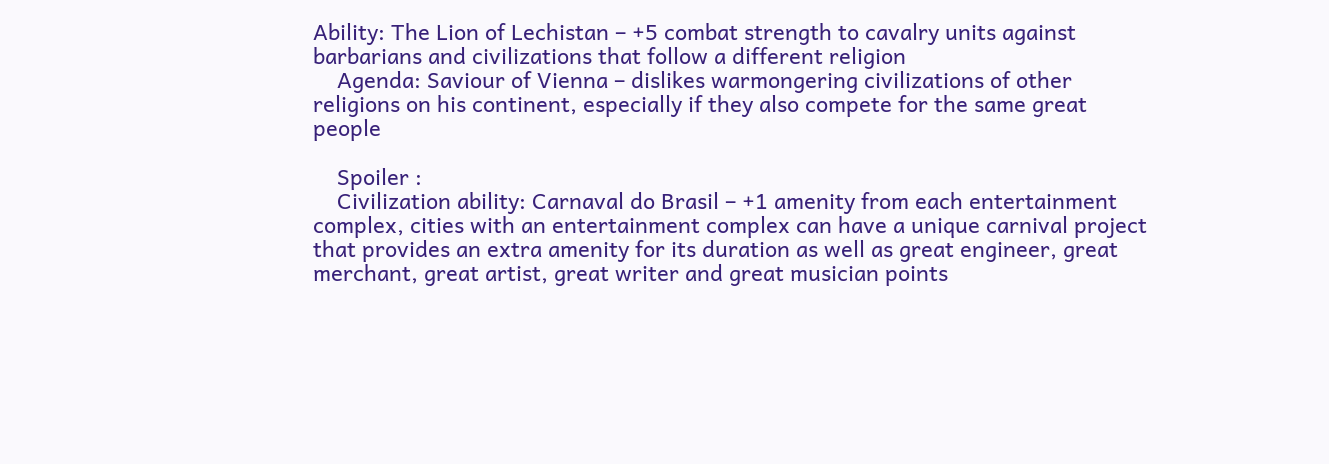Ability: The Lion of Lechistan – +5 combat strength to cavalry units against barbarians and civilizations that follow a different religion
    Agenda: Saviour of Vienna – dislikes warmongering civilizations of other religions on his continent, especially if they also compete for the same great people

    Spoiler :
    Civilization ability: Carnaval do Brasil – +1 amenity from each entertainment complex, cities with an entertainment complex can have a unique carnival project that provides an extra amenity for its duration as well as great engineer, great merchant, great artist, great writer and great musician points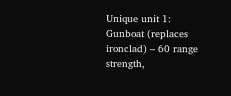Unique unit 1: Gunboat (replaces ironclad) – 60 range strength,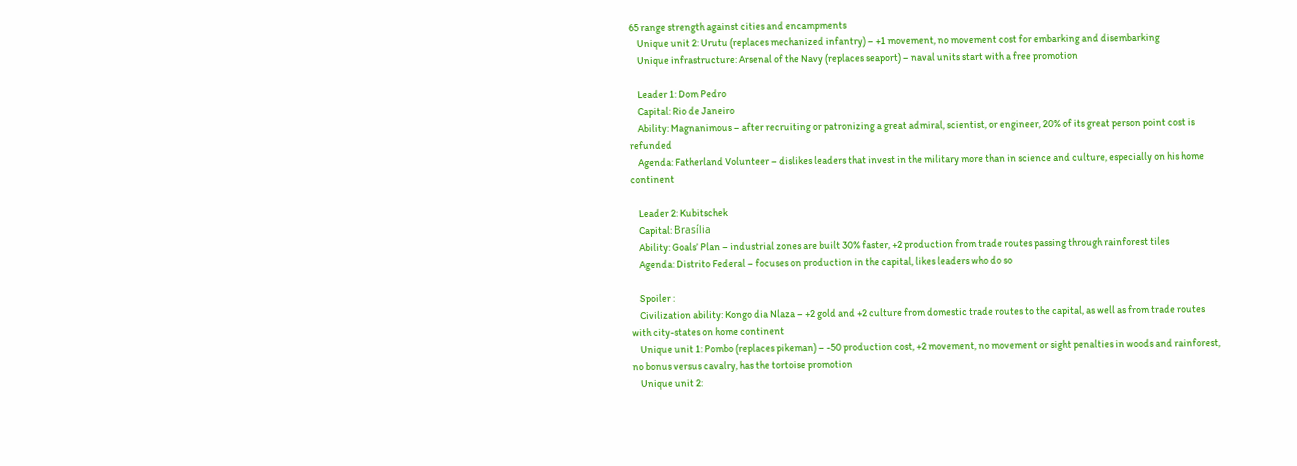65 range strength against cities and encampments
    Unique unit 2: Urutu (replaces mechanized infantry) – +1 movement, no movement cost for embarking and disembarking
    Unique infrastructure: Arsenal of the Navy (replaces seaport) – naval units start with a free promotion

    Leader 1: Dom Pedro
    Capital: Rio de Janeiro
    Ability: Magnanimous – after recruiting or patronizing a great admiral, scientist, or engineer, 20% of its great person point cost is refunded
    Agenda: Fatherland Volunteer – dislikes leaders that invest in the military more than in science and culture, especially on his home continent

    Leader 2: Kubitschek
    Capital: Brasília
    Ability: Goals’ Plan – industrial zones are built 30% faster, +2 production from trade routes passing through rainforest tiles
    Agenda: Distrito Federal – focuses on production in the capital, likes leaders who do so

    Spoiler :
    Civilization ability: Kongo dia Nlaza – +2 gold and +2 culture from domestic trade routes to the capital, as well as from trade routes with city-states on home continent
    Unique unit 1: Pombo (replaces pikeman) – -50 production cost, +2 movement, no movement or sight penalties in woods and rainforest, no bonus versus cavalry, has the tortoise promotion
    Unique unit 2: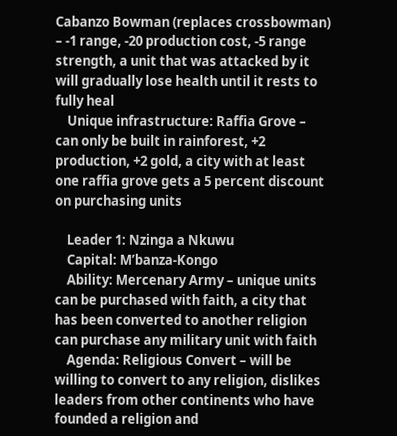Cabanzo Bowman (replaces crossbowman) – -1 range, -20 production cost, -5 range strength, a unit that was attacked by it will gradually lose health until it rests to fully heal
    Unique infrastructure: Raffia Grove – can only be built in rainforest, +2 production, +2 gold, a city with at least one raffia grove gets a 5 percent discount on purchasing units

    Leader 1: Nzinga a Nkuwu
    Capital: M’banza-Kongo
    Ability: Mercenary Army – unique units can be purchased with faith, a city that has been converted to another religion can purchase any military unit with faith
    Agenda: Religious Convert – will be willing to convert to any religion, dislikes leaders from other continents who have founded a religion and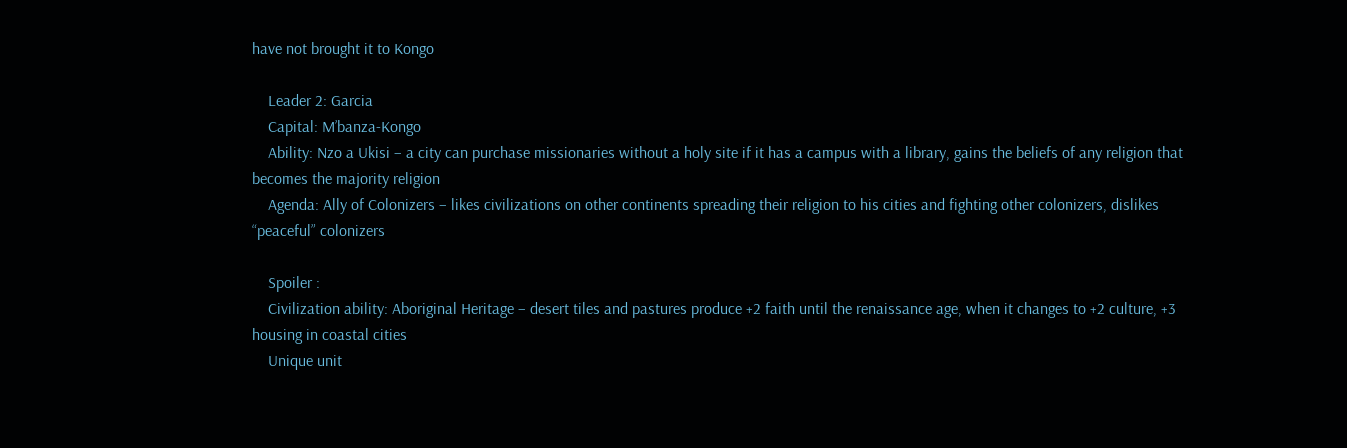have not brought it to Kongo

    Leader 2: Garcia
    Capital: M’banza-Kongo
    Ability: Nzo a Ukisi – a city can purchase missionaries without a holy site if it has a campus with a library, gains the beliefs of any religion that becomes the majority religion
    Agenda: Ally of Colonizers – likes civilizations on other continents spreading their religion to his cities and fighting other colonizers, dislikes “peaceful” colonizers

    Spoiler :
    Civilization ability: Aboriginal Heritage – desert tiles and pastures produce +2 faith until the renaissance age, when it changes to +2 culture, +3 housing in coastal cities
    Unique unit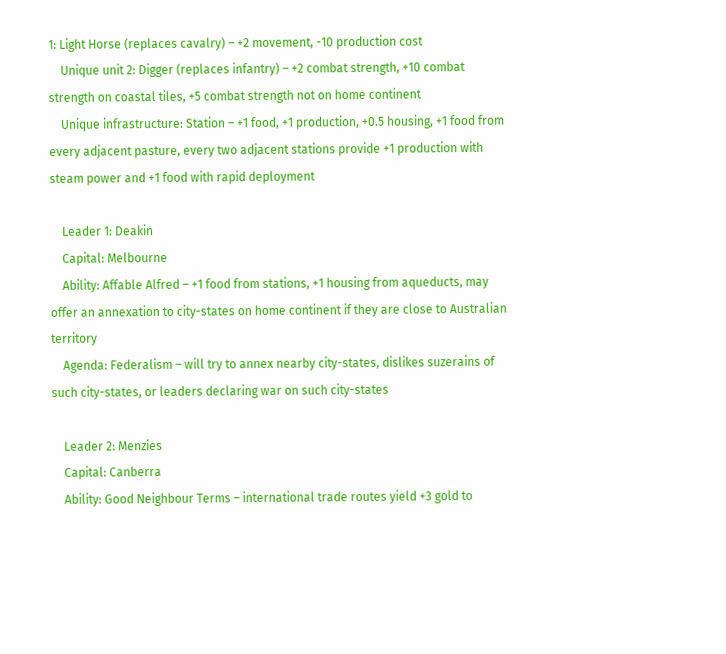1: Light Horse (replaces cavalry) – +2 movement, -10 production cost
    Unique unit 2: Digger (replaces infantry) – +2 combat strength, +10 combat strength on coastal tiles, +5 combat strength not on home continent
    Unique infrastructure: Station – +1 food, +1 production, +0.5 housing, +1 food from every adjacent pasture, every two adjacent stations provide +1 production with steam power and +1 food with rapid deployment

    Leader 1: Deakin
    Capital: Melbourne
    Ability: Affable Alfred – +1 food from stations, +1 housing from aqueducts, may offer an annexation to city-states on home continent if they are close to Australian territory
    Agenda: Federalism – will try to annex nearby city-states, dislikes suzerains of such city-states, or leaders declaring war on such city-states

    Leader 2: Menzies
    Capital: Canberra
    Ability: Good Neighbour Terms – international trade routes yield +3 gold to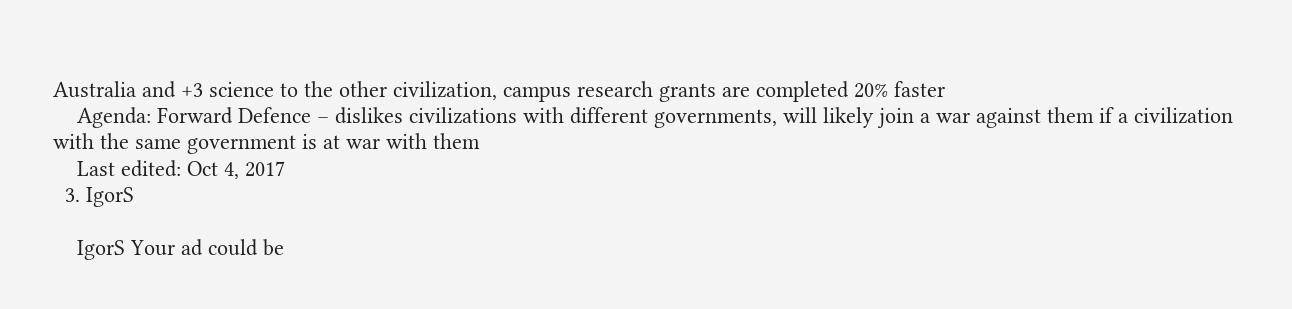Australia and +3 science to the other civilization, campus research grants are completed 20% faster
    Agenda: Forward Defence – dislikes civilizations with different governments, will likely join a war against them if a civilization with the same government is at war with them
    Last edited: Oct 4, 2017
  3. IgorS

    IgorS Your ad could be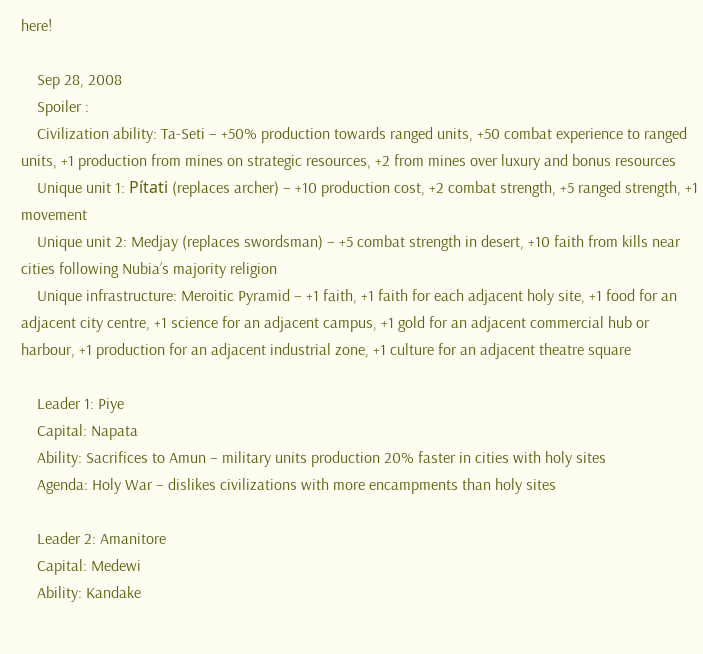here!

    Sep 28, 2008
    Spoiler :
    Civilization ability: Ta-Seti – +50% production towards ranged units, +50 combat experience to ranged units, +1 production from mines on strategic resources, +2 from mines over luxury and bonus resources
    Unique unit 1: Pítati (replaces archer) – +10 production cost, +2 combat strength, +5 ranged strength, +1 movement
    Unique unit 2: Medjay (replaces swordsman) – +5 combat strength in desert, +10 faith from kills near cities following Nubia’s majority religion
    Unique infrastructure: Meroitic Pyramid – +1 faith, +1 faith for each adjacent holy site, +1 food for an adjacent city centre, +1 science for an adjacent campus, +1 gold for an adjacent commercial hub or harbour, +1 production for an adjacent industrial zone, +1 culture for an adjacent theatre square

    Leader 1: Piye
    Capital: Napata
    Ability: Sacrifices to Amun – military units production 20% faster in cities with holy sites
    Agenda: Holy War – dislikes civilizations with more encampments than holy sites

    Leader 2: Amanitore
    Capital: Medewi
    Ability: Kandake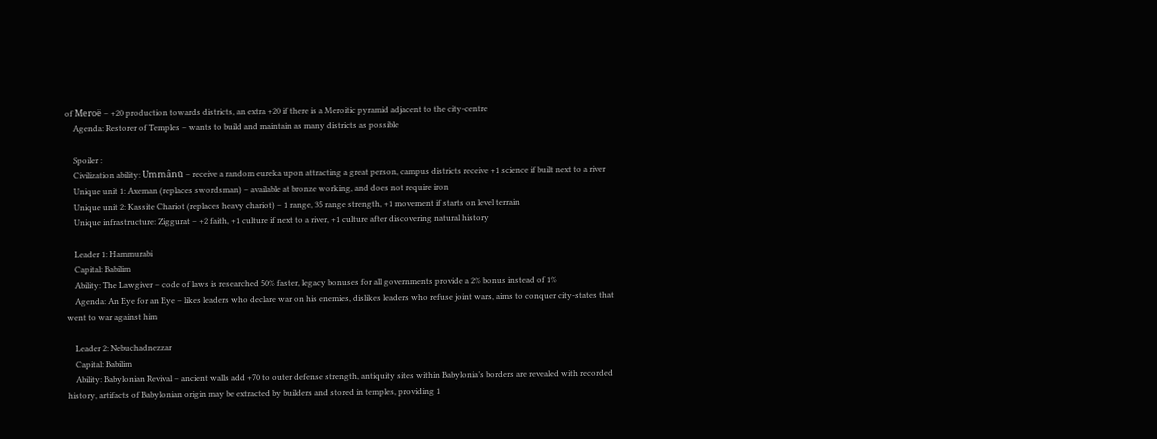of Meroë – +20 production towards districts, an extra +20 if there is a Meroitic pyramid adjacent to the city-centre
    Agenda: Restorer of Temples – wants to build and maintain as many districts as possible

    Spoiler :
    Civilization ability: Ummânū – receive a random eureka upon attracting a great person, campus districts receive +1 science if built next to a river
    Unique unit 1: Axeman (replaces swordsman) – available at bronze working, and does not require iron
    Unique unit 2: Kassite Chariot (replaces heavy chariot) – 1 range, 35 range strength, +1 movement if starts on level terrain
    Unique infrastructure: Ziggurat – +2 faith, +1 culture if next to a river, +1 culture after discovering natural history

    Leader 1: Hammurabi
    Capital: Babilim
    Ability: The Lawgiver – code of laws is researched 50% faster, legacy bonuses for all governments provide a 2% bonus instead of 1%
    Agenda: An Eye for an Eye – likes leaders who declare war on his enemies, dislikes leaders who refuse joint wars, aims to conquer city-states that went to war against him

    Leader 2: Nebuchadnezzar
    Capital: Babilim
    Ability: Babylonian Revival – ancient walls add +70 to outer defense strength, antiquity sites within Babylonia’s borders are revealed with recorded history, artifacts of Babylonian origin may be extracted by builders and stored in temples, providing 1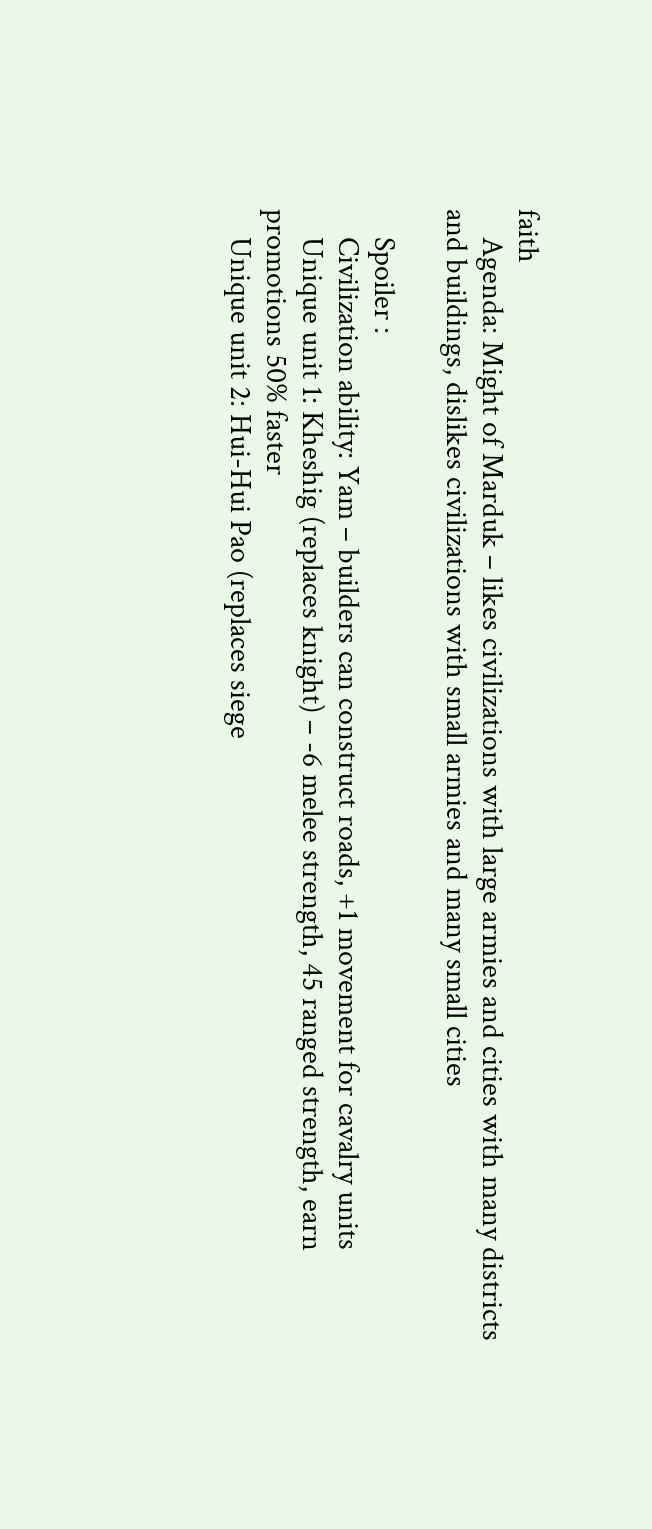faith
    Agenda: Might of Marduk – likes civilizations with large armies and cities with many districts and buildings, dislikes civilizations with small armies and many small cities

    Spoiler :
    Civilization ability: Yam – builders can construct roads, +1 movement for cavalry units
    Unique unit 1: Kheshig (replaces knight) – -6 melee strength, 45 ranged strength, earn promotions 50% faster
    Unique unit 2: Hui-Hui Pao (replaces siege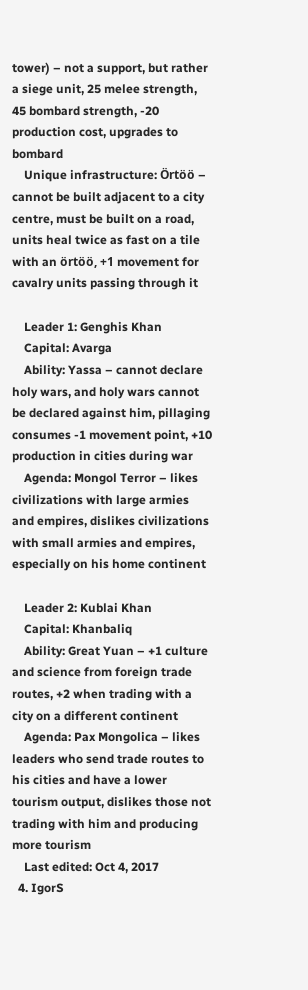tower) – not a support, but rather a siege unit, 25 melee strength, 45 bombard strength, -20 production cost, upgrades to bombard
    Unique infrastructure: Örtöö – cannot be built adjacent to a city centre, must be built on a road, units heal twice as fast on a tile with an örtöö, +1 movement for cavalry units passing through it

    Leader 1: Genghis Khan
    Capital: Avarga
    Ability: Yassa – cannot declare holy wars, and holy wars cannot be declared against him, pillaging consumes -1 movement point, +10 production in cities during war
    Agenda: Mongol Terror – likes civilizations with large armies and empires, dislikes civilizations with small armies and empires, especially on his home continent

    Leader 2: Kublai Khan
    Capital: Khanbaliq
    Ability: Great Yuan – +1 culture and science from foreign trade routes, +2 when trading with a city on a different continent
    Agenda: Pax Mongolica – likes leaders who send trade routes to his cities and have a lower tourism output, dislikes those not trading with him and producing more tourism
    Last edited: Oct 4, 2017
  4. IgorS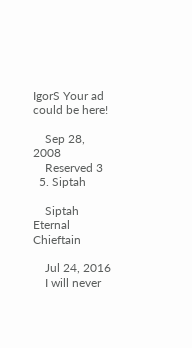IgorS Your ad could be here!

    Sep 28, 2008
    Reserved 3
  5. Siptah

    Siptah Eternal Chieftain

    Jul 24, 2016
    I will never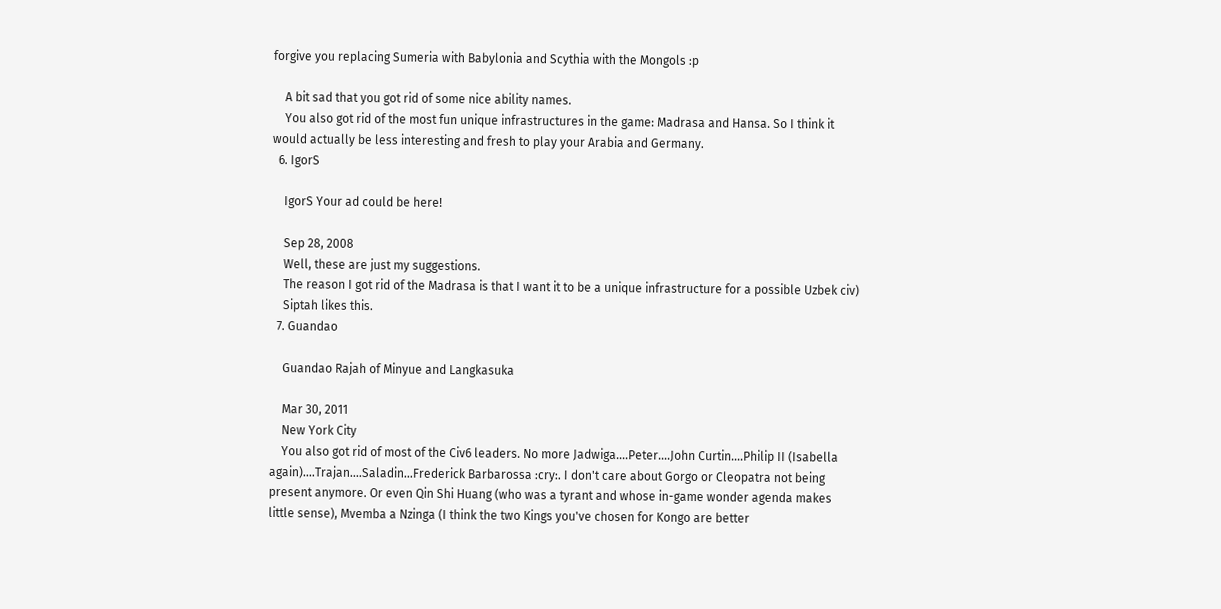forgive you replacing Sumeria with Babylonia and Scythia with the Mongols :p

    A bit sad that you got rid of some nice ability names.
    You also got rid of the most fun unique infrastructures in the game: Madrasa and Hansa. So I think it would actually be less interesting and fresh to play your Arabia and Germany.
  6. IgorS

    IgorS Your ad could be here!

    Sep 28, 2008
    Well, these are just my suggestions.
    The reason I got rid of the Madrasa is that I want it to be a unique infrastructure for a possible Uzbek civ)
    Siptah likes this.
  7. Guandao

    Guandao Rajah of Minyue and Langkasuka

    Mar 30, 2011
    New York City
    You also got rid of most of the Civ6 leaders. No more Jadwiga....Peter....John Curtin....Philip II (Isabella again)....Trajan....Saladin...Frederick Barbarossa :cry:. I don't care about Gorgo or Cleopatra not being present anymore. Or even Qin Shi Huang (who was a tyrant and whose in-game wonder agenda makes little sense), Mvemba a Nzinga (I think the two Kings you've chosen for Kongo are better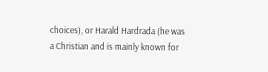choices), or Harald Hardrada (he was a Christian and is mainly known for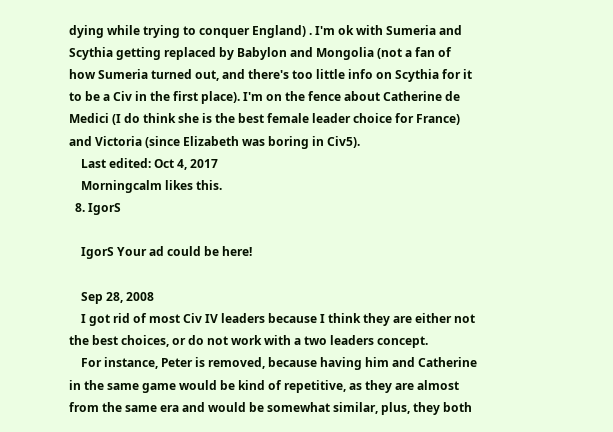dying while trying to conquer England) . I'm ok with Sumeria and Scythia getting replaced by Babylon and Mongolia (not a fan of how Sumeria turned out, and there's too little info on Scythia for it to be a Civ in the first place). I'm on the fence about Catherine de Medici (I do think she is the best female leader choice for France) and Victoria (since Elizabeth was boring in Civ5).
    Last edited: Oct 4, 2017
    Morningcalm likes this.
  8. IgorS

    IgorS Your ad could be here!

    Sep 28, 2008
    I got rid of most Civ IV leaders because I think they are either not the best choices, or do not work with a two leaders concept.
    For instance, Peter is removed, because having him and Catherine in the same game would be kind of repetitive, as they are almost from the same era and would be somewhat similar, plus, they both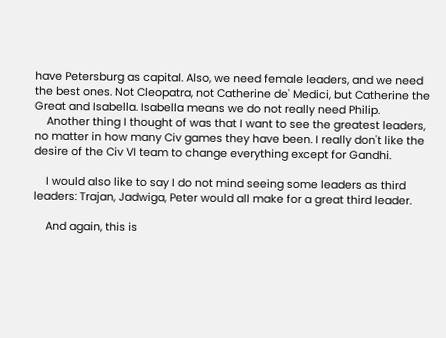have Petersburg as capital. Also, we need female leaders, and we need the best ones. Not Cleopatra, not Catherine de' Medici, but Catherine the Great and Isabella. Isabella means we do not really need Philip.
    Another thing I thought of was that I want to see the greatest leaders, no matter in how many Civ games they have been. I really don't like the desire of the Civ VI team to change everything except for Gandhi.

    I would also like to say I do not mind seeing some leaders as third leaders: Trajan, Jadwiga, Peter would all make for a great third leader.

    And again, this is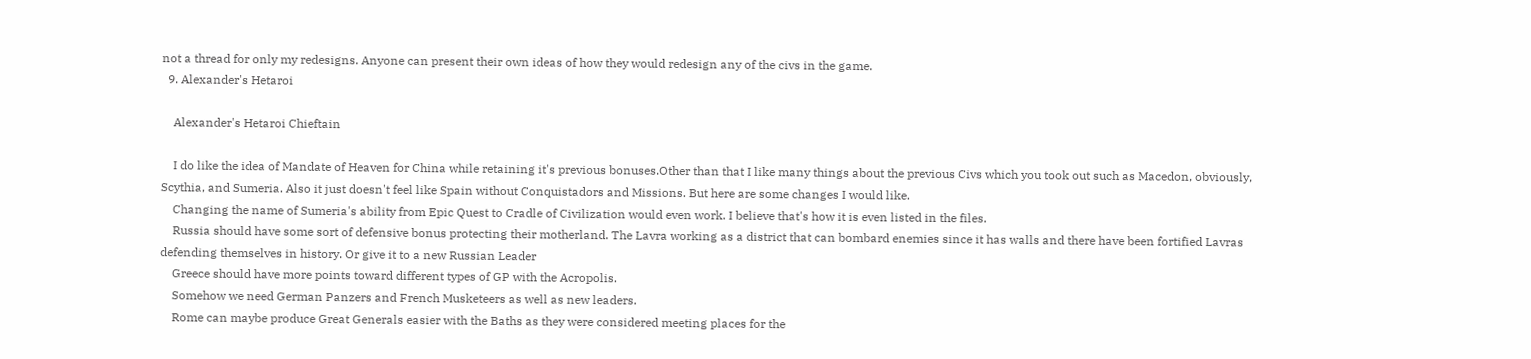not a thread for only my redesigns. Anyone can present their own ideas of how they would redesign any of the civs in the game.
  9. Alexander's Hetaroi

    Alexander's Hetaroi Chieftain

    I do like the idea of Mandate of Heaven for China while retaining it's previous bonuses.Other than that I like many things about the previous Civs which you took out such as Macedon, obviously, Scythia, and Sumeria. Also it just doesn't feel like Spain without Conquistadors and Missions. But here are some changes I would like.
    Changing the name of Sumeria's ability from Epic Quest to Cradle of Civilization would even work. I believe that's how it is even listed in the files.
    Russia should have some sort of defensive bonus protecting their motherland. The Lavra working as a district that can bombard enemies since it has walls and there have been fortified Lavras defending themselves in history. Or give it to a new Russian Leader
    Greece should have more points toward different types of GP with the Acropolis.
    Somehow we need German Panzers and French Musketeers as well as new leaders.
    Rome can maybe produce Great Generals easier with the Baths as they were considered meeting places for the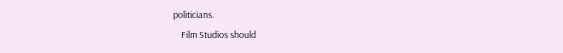politicians.
    Film Studios should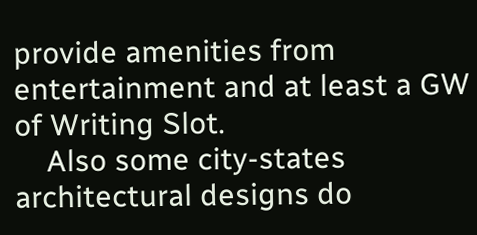provide amenities from entertainment and at least a GW of Writing Slot.
    Also some city-states architectural designs do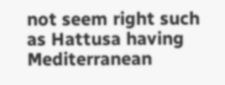not seem right such as Hattusa having Mediterranean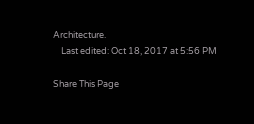Architecture.
    Last edited: Oct 18, 2017 at 5:56 PM

Share This Page